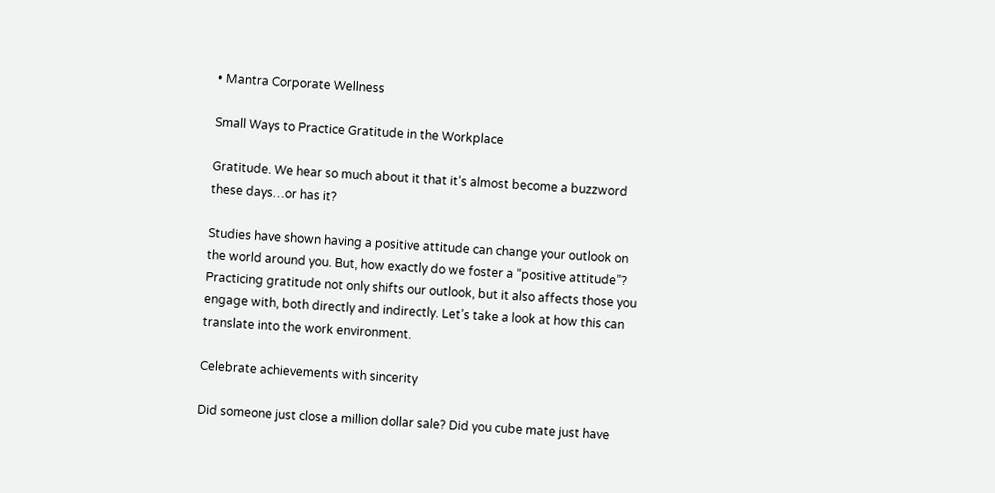• Mantra Corporate Wellness

Small Ways to Practice Gratitude in the Workplace

Gratitude. We hear so much about it that it’s almost become a buzzword these days…or has it?

Studies have shown having a positive attitude can change your outlook on the world around you. But, how exactly do we foster a “positive attitude”? Practicing gratitude not only shifts our outlook, but it also affects those you engage with, both directly and indirectly. Let’s take a look at how this can translate into the work environment.

Celebrate achievements with sincerity

Did someone just close a million dollar sale? Did you cube mate just have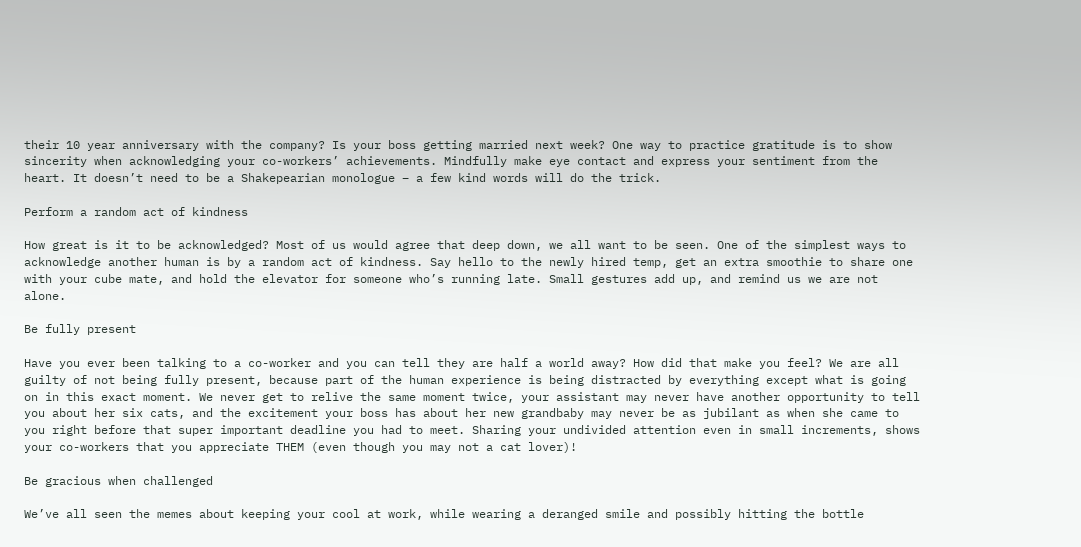their 10 year anniversary with the company? Is your boss getting married next week? One way to practice gratitude is to show sincerity when acknowledging your co-workers’ achievements. Mindfully make eye contact and express your sentiment from the heart. It doesn’t need to be a Shakepearian monologue – a few kind words will do the trick.

Perform a random act of kindness

How great is it to be acknowledged? Most of us would agree that deep down, we all want to be seen. One of the simplest ways to acknowledge another human is by a random act of kindness. Say hello to the newly hired temp, get an extra smoothie to share one with your cube mate, and hold the elevator for someone who’s running late. Small gestures add up, and remind us we are not alone.

Be fully present

Have you ever been talking to a co-worker and you can tell they are half a world away? How did that make you feel? We are all guilty of not being fully present, because part of the human experience is being distracted by everything except what is going on in this exact moment. We never get to relive the same moment twice, your assistant may never have another opportunity to tell you about her six cats, and the excitement your boss has about her new grandbaby may never be as jubilant as when she came to you right before that super important deadline you had to meet. Sharing your undivided attention even in small increments, shows your co-workers that you appreciate THEM (even though you may not a cat lover)!

Be gracious when challenged

We’ve all seen the memes about keeping your cool at work, while wearing a deranged smile and possibly hitting the bottle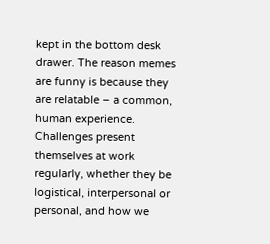kept in the bottom desk drawer. The reason memes are funny is because they are relatable – a common, human experience. Challenges present themselves at work regularly, whether they be logistical, interpersonal or personal, and how we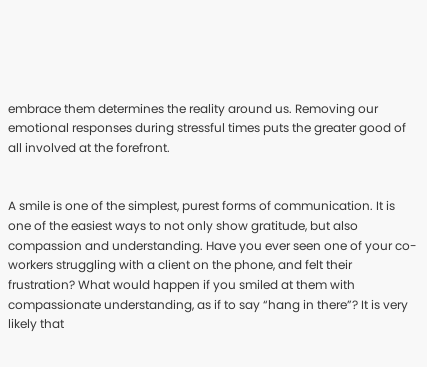embrace them determines the reality around us. Removing our emotional responses during stressful times puts the greater good of all involved at the forefront.


A smile is one of the simplest, purest forms of communication. It is one of the easiest ways to not only show gratitude, but also compassion and understanding. Have you ever seen one of your co-workers struggling with a client on the phone, and felt their frustration? What would happen if you smiled at them with compassionate understanding, as if to say “hang in there”? It is very likely that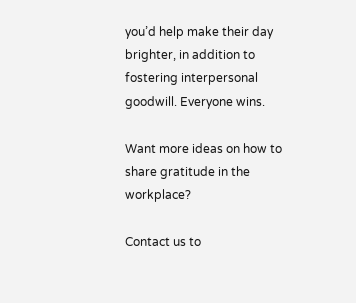you’d help make their day brighter, in addition to fostering interpersonal goodwill. Everyone wins.

Want more ideas on how to share gratitude in the workplace?

Contact us to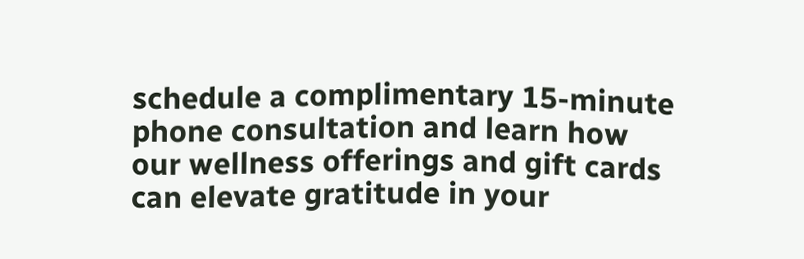schedule a complimentary 15-minute phone consultation and learn how our wellness offerings and gift cards can elevate gratitude in your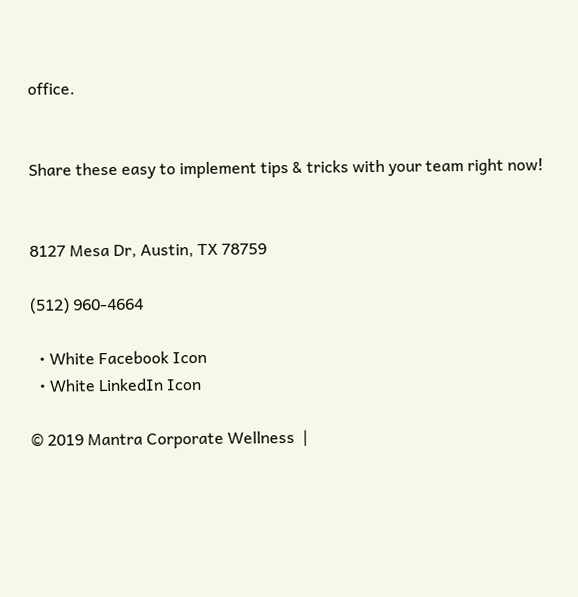office.


Share these easy to implement tips & tricks with your team right now!


8127 Mesa Dr, Austin, TX 78759

(512) 960-4664

  • White Facebook Icon
  • White LinkedIn Icon

© 2019 Mantra Corporate Wellness  |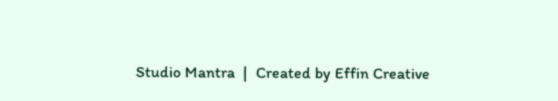Studio Mantra  |  Created by Effin Creative